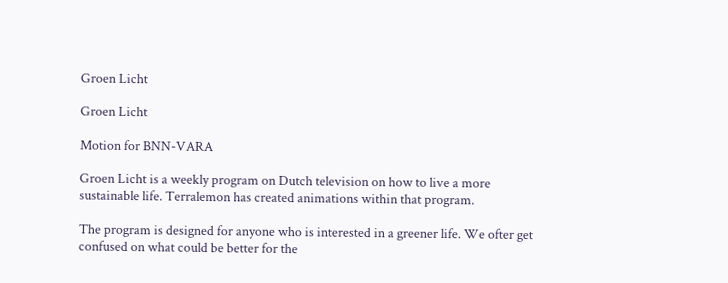Groen Licht

Groen Licht

Motion for BNN-VARA

Groen Licht is a weekly program on Dutch television on how to live a more sustainable life. Terralemon has created animations within that program.

The program is designed for anyone who is interested in a greener life. We ofter get confused on what could be better for the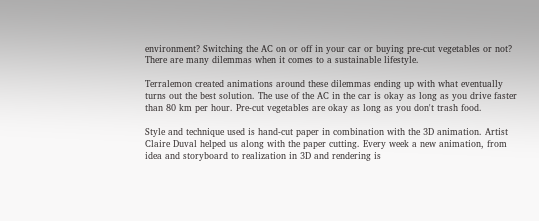environment? Switching the AC on or off in your car or buying pre-cut vegetables or not? There are many dilemmas when it comes to a sustainable lifestyle.

Terralemon created animations around these dilemmas ending up with what eventually turns out the best solution. The use of the AC in the car is okay as long as you drive faster than 80 km per hour. Pre-cut vegetables are okay as long as you don't trash food.

Style and technique used is hand-cut paper in combination with the 3D animation. Artist Claire Duval helped us along with the paper cutting. Every week a new animation, from idea and storyboard to realization in 3D and rendering is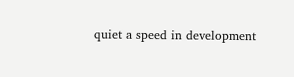quiet a speed in development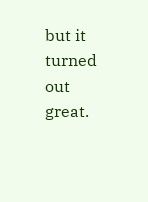but it turned out great.